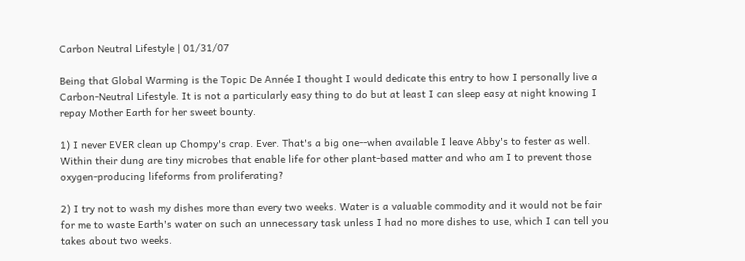Carbon Neutral Lifestyle | 01/31/07

Being that Global Warming is the Topic De Année I thought I would dedicate this entry to how I personally live a Carbon-Neutral Lifestyle. It is not a particularly easy thing to do but at least I can sleep easy at night knowing I repay Mother Earth for her sweet bounty.

1) I never EVER clean up Chompy's crap. Ever. That's a big one--when available I leave Abby's to fester as well. Within their dung are tiny microbes that enable life for other plant-based matter and who am I to prevent those oxygen-producing lifeforms from proliferating?

2) I try not to wash my dishes more than every two weeks. Water is a valuable commodity and it would not be fair for me to waste Earth's water on such an unnecessary task unless I had no more dishes to use, which I can tell you takes about two weeks.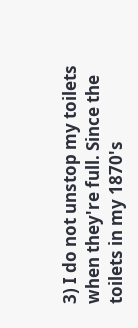3) I do not unstop my toilets when they're full. Since the toilets in my 1870's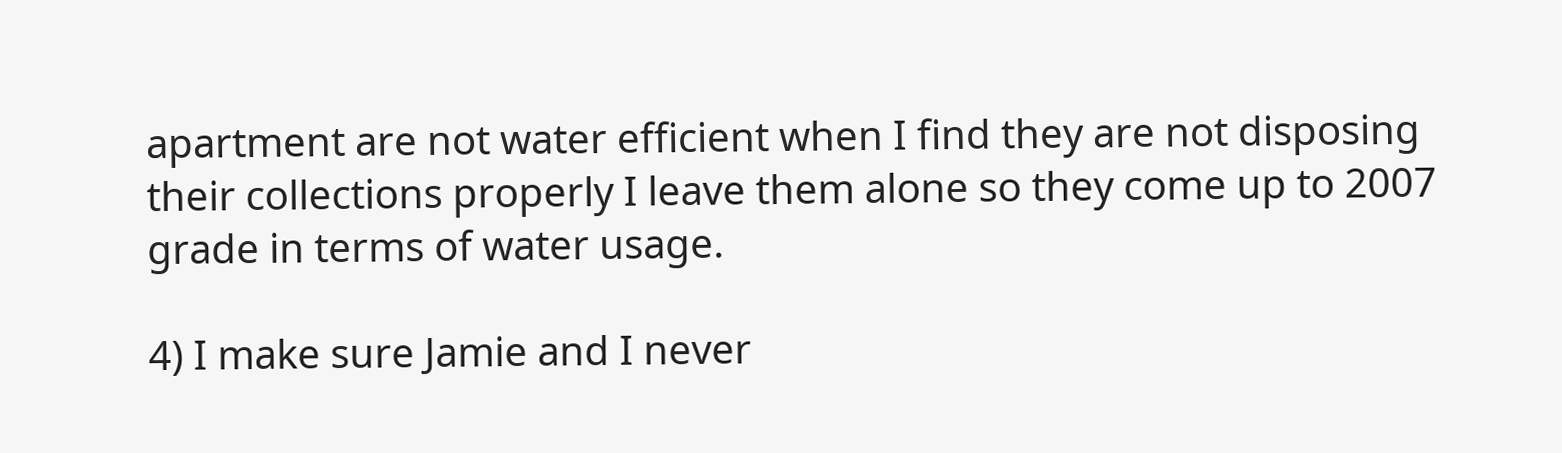apartment are not water efficient when I find they are not disposing their collections properly I leave them alone so they come up to 2007 grade in terms of water usage.

4) I make sure Jamie and I never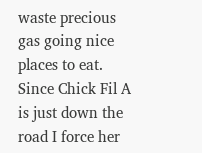waste precious gas going nice places to eat. Since Chick Fil A is just down the road I force her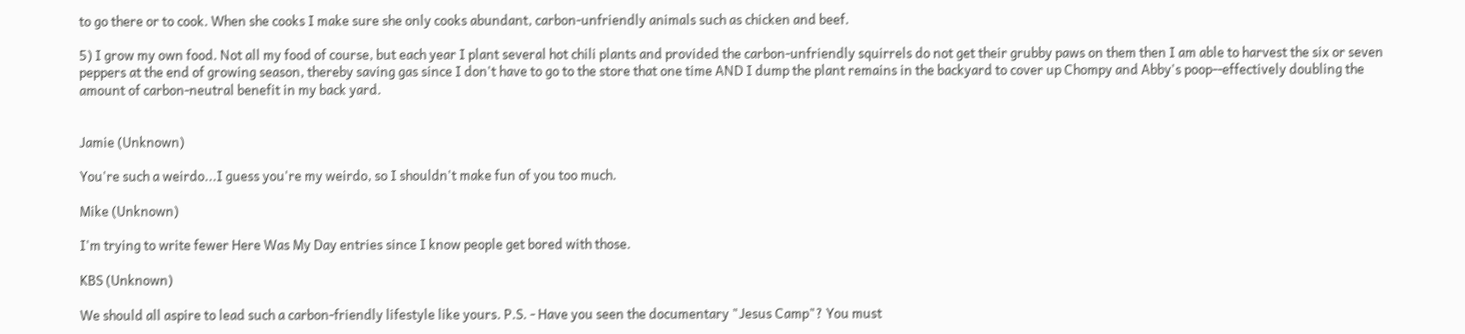to go there or to cook. When she cooks I make sure she only cooks abundant, carbon-unfriendly animals such as chicken and beef.

5) I grow my own food. Not all my food of course, but each year I plant several hot chili plants and provided the carbon-unfriendly squirrels do not get their grubby paws on them then I am able to harvest the six or seven peppers at the end of growing season, thereby saving gas since I don't have to go to the store that one time AND I dump the plant remains in the backyard to cover up Chompy and Abby's poop--effectively doubling the amount of carbon-neutral benefit in my back yard.


Jamie (Unknown)

You're such a weirdo...I guess you're my weirdo, so I shouldn't make fun of you too much.

Mike (Unknown)

I'm trying to write fewer Here Was My Day entries since I know people get bored with those.

KBS (Unknown)

We should all aspire to lead such a carbon-friendly lifestyle like yours. P.S. - Have you seen the documentary "Jesus Camp"? You must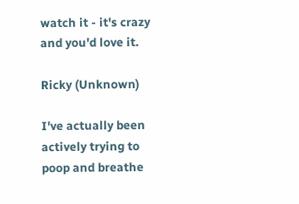watch it - it's crazy and you'd love it.

Ricky (Unknown)

I've actually been actively trying to poop and breathe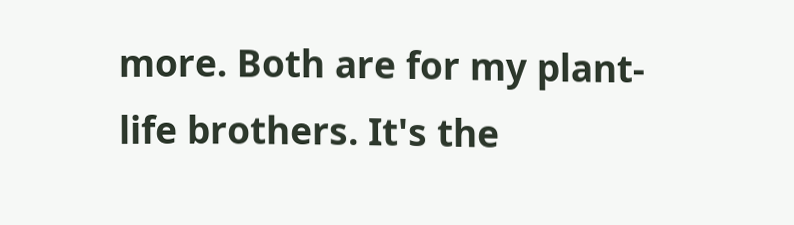more. Both are for my plant-life brothers. It's the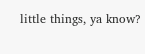little things, ya know?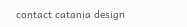contact catania design